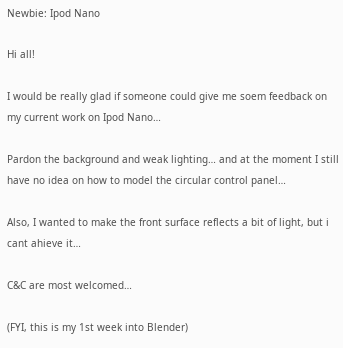Newbie: Ipod Nano

Hi all!

I would be really glad if someone could give me soem feedback on my current work on Ipod Nano…

Pardon the background and weak lighting… and at the moment I still have no idea on how to model the circular control panel…

Also, I wanted to make the front surface reflects a bit of light, but i cant ahieve it…

C&C are most welcomed…

(FYI, this is my 1st week into Blender)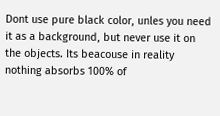Dont use pure black color, unles you need it as a background, but never use it on the objects. Its beacouse in reality nothing absorbs 100% of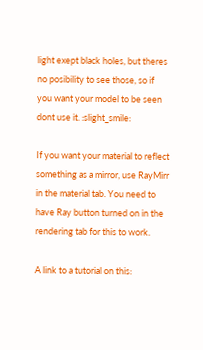light exept black holes, but theres no posibility to see those, so if you want your model to be seen dont use it. :slight_smile:

If you want your material to reflect something as a mirror, use RayMirr in the material tab. You need to have Ray button turned on in the rendering tab for this to work.

A link to a tutorial on this: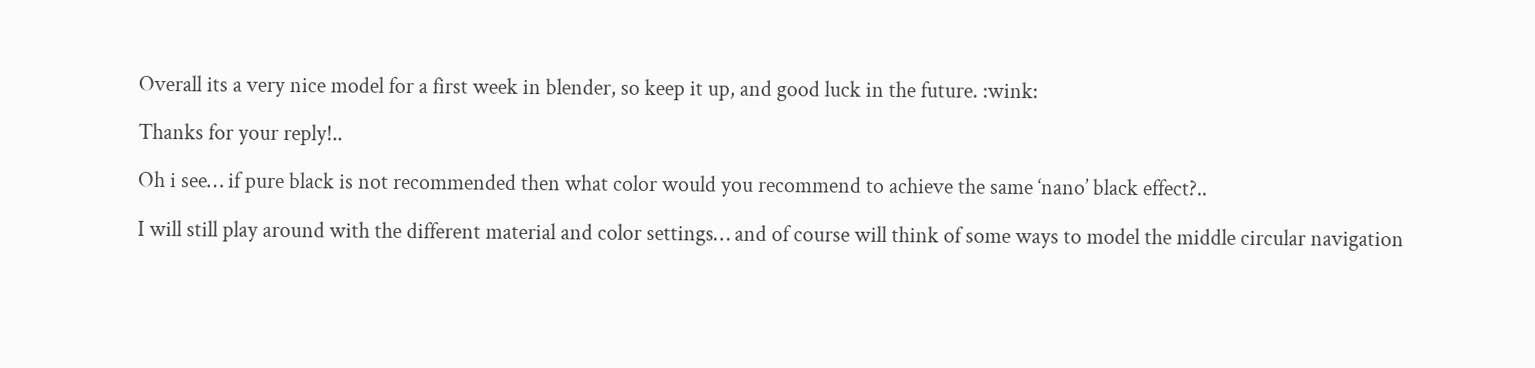Overall its a very nice model for a first week in blender, so keep it up, and good luck in the future. :wink:

Thanks for your reply!..

Oh i see… if pure black is not recommended then what color would you recommend to achieve the same ‘nano’ black effect?..

I will still play around with the different material and color settings… and of course will think of some ways to model the middle circular navigation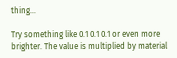thing…

Try something like 0.1 0.1 0.1 or even more brighter. The value is multiplied by material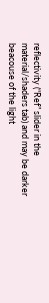reflectivity (“Ref” slider in the material/shaders tab) and may be darker beacouse of the light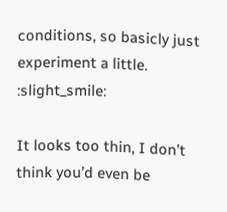conditions, so basicly just experiment a little. :slight_smile:

It looks too thin, I don’t think you’d even be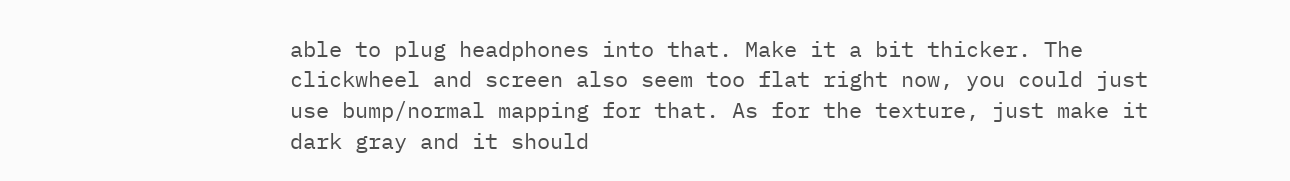able to plug headphones into that. Make it a bit thicker. The clickwheel and screen also seem too flat right now, you could just use bump/normal mapping for that. As for the texture, just make it dark gray and it should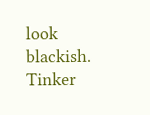look blackish. Tinker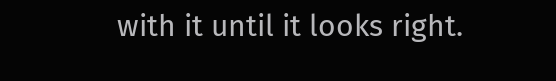with it until it looks right.